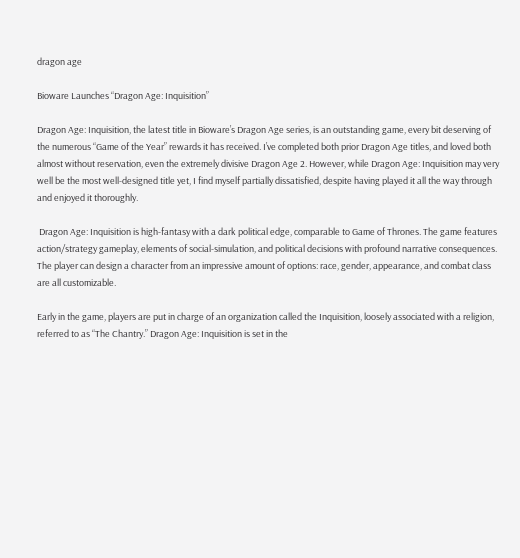dragon age

Bioware Launches “Dragon Age: Inquisition”

Dragon Age: Inquisition, the latest title in Bioware’s Dragon Age series, is an outstanding game, every bit deserving of the numerous “Game of the Year” rewards it has received. I’ve completed both prior Dragon Age titles, and loved both almost without reservation, even the extremely divisive Dragon Age 2. However, while Dragon Age: Inquisition may very well be the most well-designed title yet, I find myself partially dissatisfied, despite having played it all the way through and enjoyed it thoroughly.

 Dragon Age: Inquisition is high-fantasy with a dark political edge, comparable to Game of Thrones. The game features action/strategy gameplay, elements of social-simulation, and political decisions with profound narrative consequences. The player can design a character from an impressive amount of options: race, gender, appearance, and combat class are all customizable.

Early in the game, players are put in charge of an organization called the Inquisition, loosely associated with a religion,  referred to as “The Chantry.” Dragon Age: Inquisition is set in the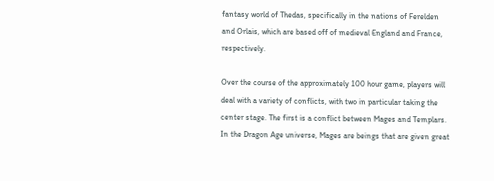fantasy world of Thedas, specifically in the nations of Ferelden and Orlais, which are based off of medieval England and France, respectively.

Over the course of the approximately 100 hour game, players will deal with a variety of conflicts, with two in particular taking the center stage. The first is a conflict between Mages and Templars. In the Dragon Age universe, Mages are beings that are given great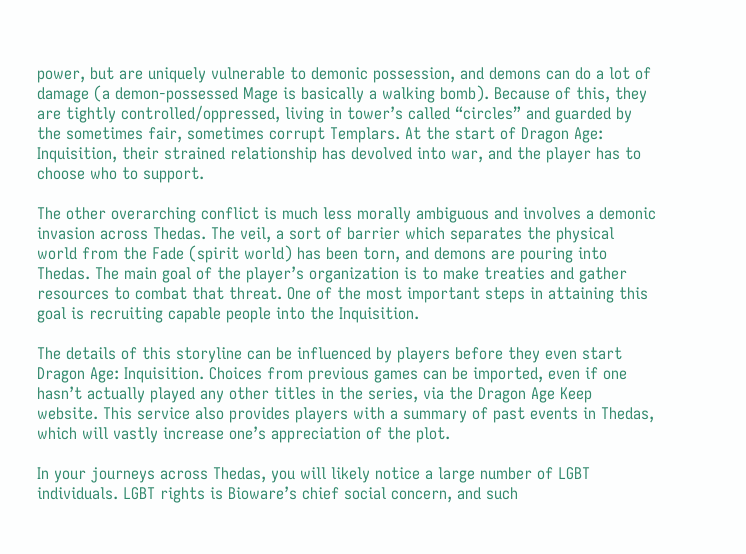power, but are uniquely vulnerable to demonic possession, and demons can do a lot of damage (a demon-possessed Mage is basically a walking bomb). Because of this, they are tightly controlled/oppressed, living in tower’s called “circles” and guarded by the sometimes fair, sometimes corrupt Templars. At the start of Dragon Age: Inquisition, their strained relationship has devolved into war, and the player has to choose who to support.

The other overarching conflict is much less morally ambiguous and involves a demonic invasion across Thedas. The veil, a sort of barrier which separates the physical world from the Fade (spirit world) has been torn, and demons are pouring into Thedas. The main goal of the player’s organization is to make treaties and gather resources to combat that threat. One of the most important steps in attaining this goal is recruiting capable people into the Inquisition.

The details of this storyline can be influenced by players before they even start Dragon Age: Inquisition. Choices from previous games can be imported, even if one hasn’t actually played any other titles in the series, via the Dragon Age Keep website. This service also provides players with a summary of past events in Thedas, which will vastly increase one’s appreciation of the plot.

In your journeys across Thedas, you will likely notice a large number of LGBT individuals. LGBT rights is Bioware’s chief social concern, and such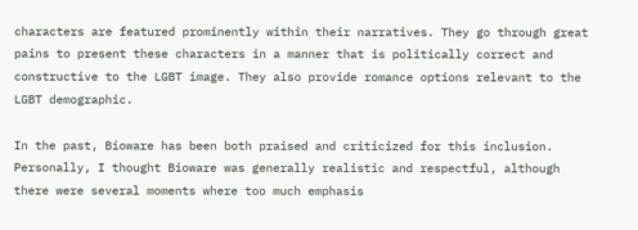characters are featured prominently within their narratives. They go through great pains to present these characters in a manner that is politically correct and constructive to the LGBT image. They also provide romance options relevant to the LGBT demographic.

In the past, Bioware has been both praised and criticized for this inclusion. Personally, I thought Bioware was generally realistic and respectful, although there were several moments where too much emphasis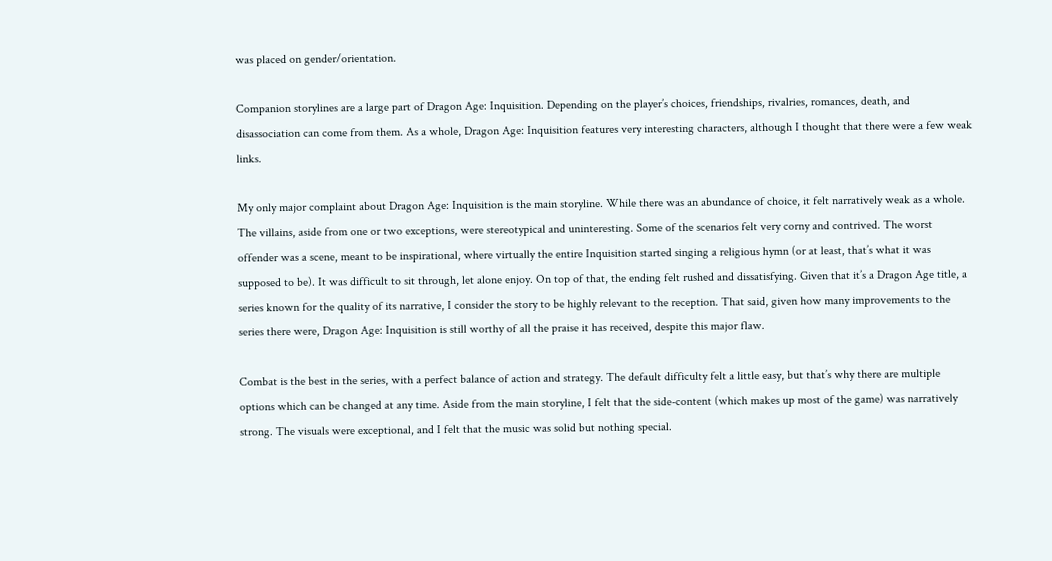was placed on gender/orientation.

Companion storylines are a large part of Dragon Age: Inquisition. Depending on the player’s choices, friendships, rivalries, romances, death, and disassociation can come from them. As a whole, Dragon Age: Inquisition features very interesting characters, although I thought that there were a few weak links.

My only major complaint about Dragon Age: Inquisition is the main storyline. While there was an abundance of choice, it felt narratively weak as a whole. The villains, aside from one or two exceptions, were stereotypical and uninteresting. Some of the scenarios felt very corny and contrived. The worst offender was a scene, meant to be inspirational, where virtually the entire Inquisition started singing a religious hymn (or at least, that’s what it was supposed to be). It was difficult to sit through, let alone enjoy. On top of that, the ending felt rushed and dissatisfying. Given that it’s a Dragon Age title, a series known for the quality of its narrative, I consider the story to be highly relevant to the reception. That said, given how many improvements to the series there were, Dragon Age: Inquisition is still worthy of all the praise it has received, despite this major flaw.

Combat is the best in the series, with a perfect balance of action and strategy. The default difficulty felt a little easy, but that’s why there are multiple options which can be changed at any time. Aside from the main storyline, I felt that the side-content (which makes up most of the game) was narratively strong. The visuals were exceptional, and I felt that the music was solid but nothing special.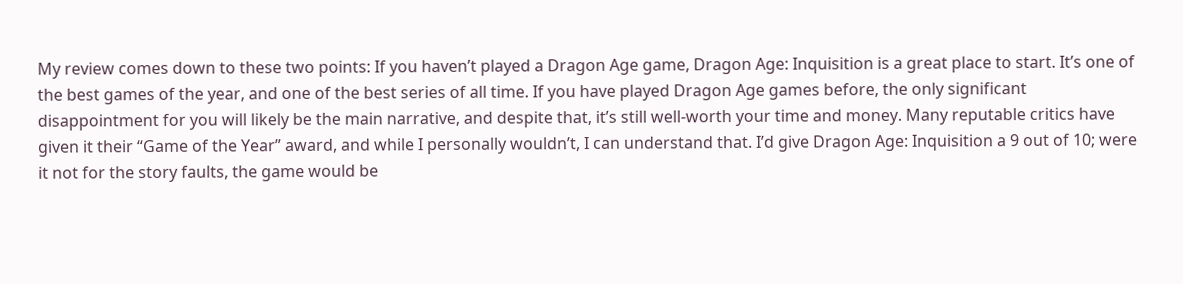My review comes down to these two points: If you haven’t played a Dragon Age game, Dragon Age: Inquisition is a great place to start. It’s one of the best games of the year, and one of the best series of all time. If you have played Dragon Age games before, the only significant disappointment for you will likely be the main narrative, and despite that, it’s still well-worth your time and money. Many reputable critics have given it their “Game of the Year” award, and while I personally wouldn’t, I can understand that. I’d give Dragon Age: Inquisition a 9 out of 10; were it not for the story faults, the game would be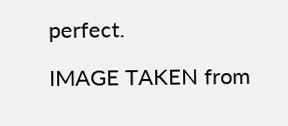perfect.

IMAGE TAKEN from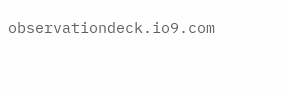observationdeck.io9.com